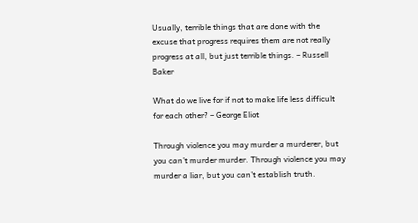Usually, terrible things that are done with the excuse that progress requires them are not really progress at all, but just terrible things. – Russell Baker

What do we live for if not to make life less difficult for each other? – George Eliot

Through violence you may murder a murderer, but you can’t murder murder. Through violence you may murder a liar, but you can’t establish truth.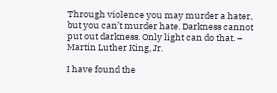Through violence you may murder a hater, but you can’t murder hate. Darkness cannot put out darkness. Only light can do that. – Martin Luther King, Jr.

I have found the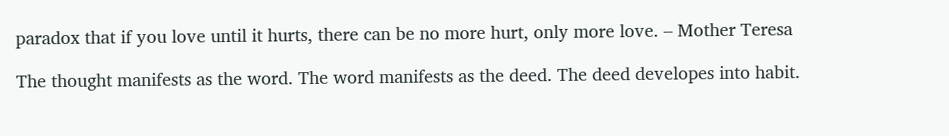paradox that if you love until it hurts, there can be no more hurt, only more love. – Mother Teresa

The thought manifests as the word. The word manifests as the deed. The deed developes into habit.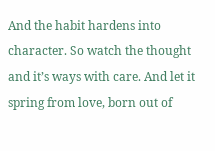And the habit hardens into character. So watch the thought and it’s ways with care. And let it spring from love, born out of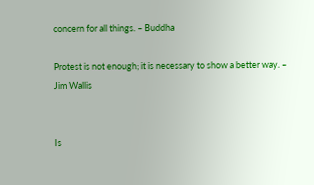concern for all things. – Buddha

Protest is not enough; it is necessary to show a better way. – Jim Wallis


Is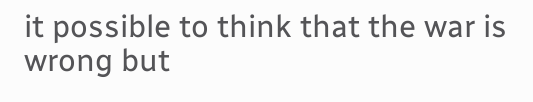it possible to think that the war is wrong but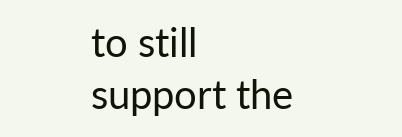to still support the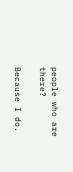people who are there?

Because I do.